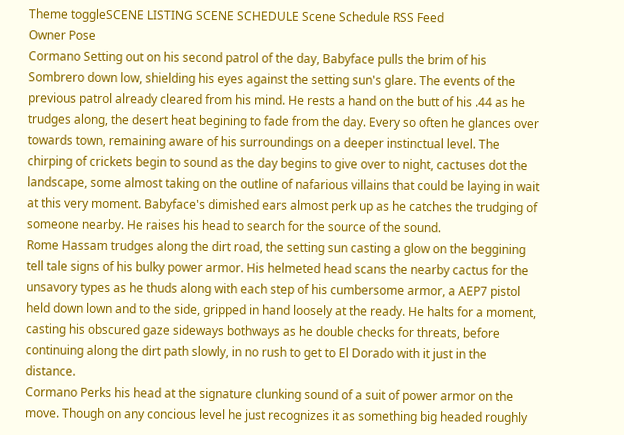Theme toggleSCENE LISTING SCENE SCHEDULE Scene Schedule RSS Feed
Owner Pose
Cormano Setting out on his second patrol of the day, Babyface pulls the brim of his Sombrero down low, shielding his eyes against the setting sun's glare. The events of the previous patrol already cleared from his mind. He rests a hand on the butt of his .44 as he trudges along, the desert heat begining to fade from the day. Every so often he glances over towards town, remaining aware of his surroundings on a deeper instinctual level. The chirping of crickets begin to sound as the day begins to give over to night, cactuses dot the landscape, some almost taking on the outline of nafarious villains that could be laying in wait at this very moment. Babyface's dimished ears almost perk up as he catches the trudging of someone nearby. He raises his head to search for the source of the sound.
Rome Hassam trudges along the dirt road, the setting sun casting a glow on the beggining tell tale signs of his bulky power armor. His helmeted head scans the nearby cactus for the unsavory types as he thuds along with each step of his cumbersome armor, a AEP7 pistol held down lown and to the side, gripped in hand loosely at the ready. He halts for a moment, casting his obscured gaze sideways bothways as he double checks for threats, before continuing along the dirt path slowly, in no rush to get to El Dorado with it just in the distance.
Cormano Perks his head at the signature clunking sound of a suit of power armor on the move. Though on any concious level he just recognizes it as something big headed roughly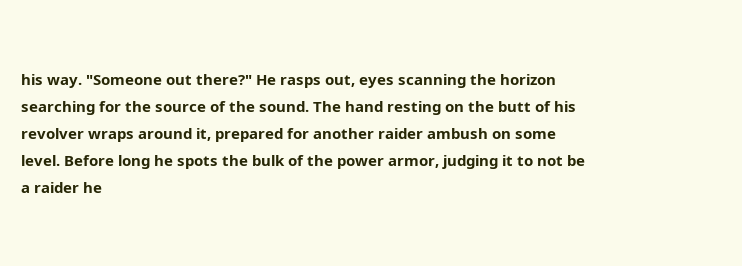his way. "Someone out there?" He rasps out, eyes scanning the horizon searching for the source of the sound. The hand resting on the butt of his revolver wraps around it, prepared for another raider ambush on some level. Before long he spots the bulk of the power armor, judging it to not be a raider he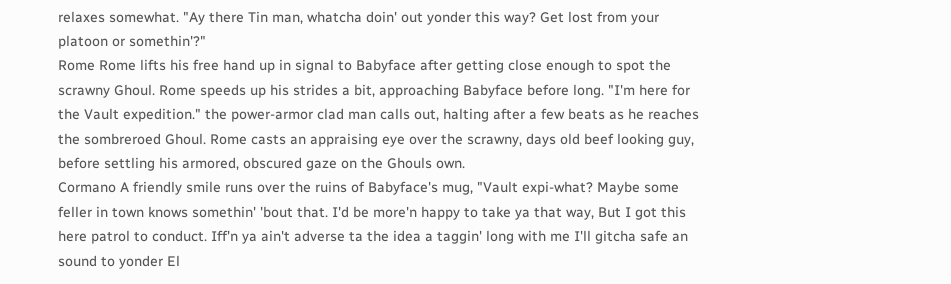relaxes somewhat. "Ay there Tin man, whatcha doin' out yonder this way? Get lost from your platoon or somethin'?"
Rome Rome lifts his free hand up in signal to Babyface after getting close enough to spot the scrawny Ghoul. Rome speeds up his strides a bit, approaching Babyface before long. "I'm here for the Vault expedition." the power-armor clad man calls out, halting after a few beats as he reaches the sombreroed Ghoul. Rome casts an appraising eye over the scrawny, days old beef looking guy, before settling his armored, obscured gaze on the Ghouls own.
Cormano A friendly smile runs over the ruins of Babyface's mug, "Vault expi-what? Maybe some feller in town knows somethin' 'bout that. I'd be more'n happy to take ya that way, But I got this here patrol to conduct. Iff'n ya ain't adverse ta the idea a taggin' long with me I'll gitcha safe an sound to yonder El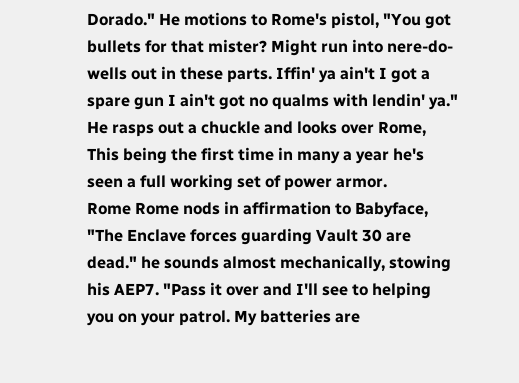Dorado." He motions to Rome's pistol, "You got bullets for that mister? Might run into nere-do-wells out in these parts. Iffin' ya ain't I got a spare gun I ain't got no qualms with lendin' ya." He rasps out a chuckle and looks over Rome, This being the first time in many a year he's seen a full working set of power armor.
Rome Rome nods in affirmation to Babyface, "The Enclave forces guarding Vault 30 are dead." he sounds almost mechanically, stowing his AEP7. "Pass it over and I'll see to helping you on your patrol. My batteries are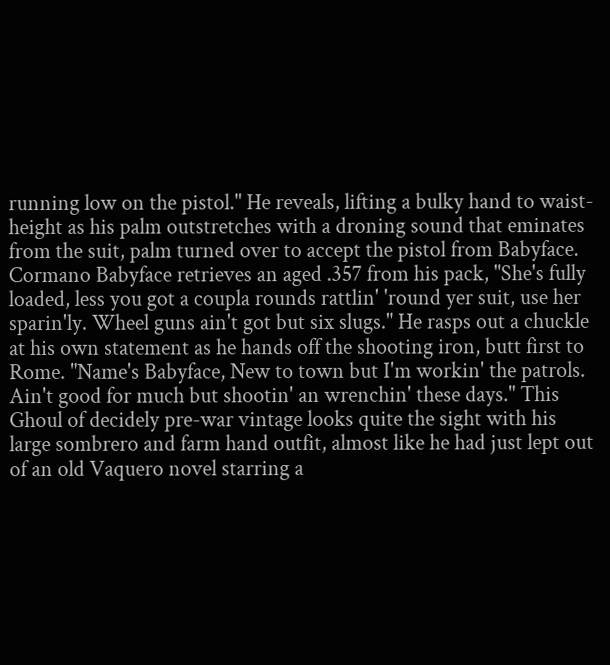running low on the pistol." He reveals, lifting a bulky hand to waist-height as his palm outstretches with a droning sound that eminates from the suit, palm turned over to accept the pistol from Babyface.
Cormano Babyface retrieves an aged .357 from his pack, "She's fully loaded, less you got a coupla rounds rattlin' 'round yer suit, use her sparin'ly. Wheel guns ain't got but six slugs." He rasps out a chuckle at his own statement as he hands off the shooting iron, butt first to Rome. "Name's Babyface, New to town but I'm workin' the patrols. Ain't good for much but shootin' an wrenchin' these days." This Ghoul of decidely pre-war vintage looks quite the sight with his large sombrero and farm hand outfit, almost like he had just lept out of an old Vaquero novel starring a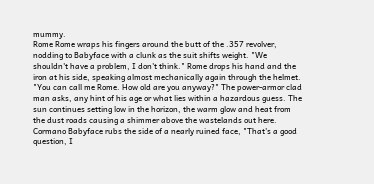mummy.
Rome Rome wraps his fingers around the butt of the .357 revolver, nodding to Babyface with a clunk as the suit shifts weight. "We shouldn't have a problem, I don't think." Rome drops his hand and the iron at his side, speaking almost mechanically again through the helmet. "You can call me Rome. How old are you anyway?" The power-armor clad man asks, any hint of his age or what lies within a hazardous guess. The sun continues setting low in the horizon, the warm glow and heat from the dust roads causing a shimmer above the wastelands out here.
Cormano Babyface rubs the side of a nearly ruined face, "That's a good question, I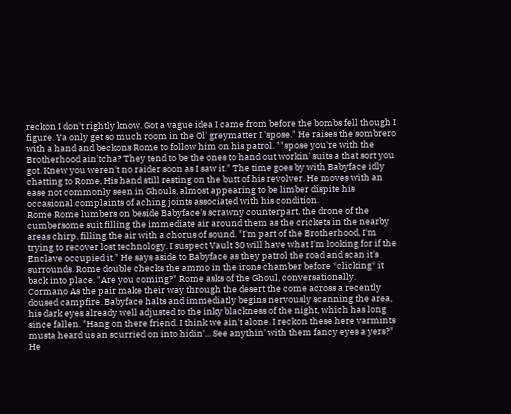reckon I don't rightly know. Got a vague idea I came from before the bombs fell though I figure. Ya only get so much room in the Ol' greymatter I 'spose." He raises the sombrero with a hand and beckons Rome to follow him on his patrol. ""spose you're with the Brotherhood ain'tcha? They tend to be the ones to hand out workin' suits a that sort you got. Knew you weren't no raider soon as I saw it." The time goes by with Babyface idly chatting to Rome, His hand still resting on the butt of his revolver. He moves with an ease not commonly seen in Ghouls, almost appearing to be limber dispite his occasional complaints of aching joints associated with his condition.
Rome Rome lumbers on beside Babyface's scrawny counterpart, the drone of the cumbersome suit filling the immediate air around them as the crickets in the nearby areas chirp, filling the air with a chorus of sound. "I'm part of the Brotherhood, I'm trying to recover lost technology. I suspect Vault 30 will have what I'm looking for if the Enclave occupied it." He says aside to Babyface as they patrol the road and scan it's surrounds. Rome double checks the ammo in the irons chamber before *clicking* it back into place. "Are you coming?" Rome asks of the Ghoul, conversationally.
Cormano As the pair make their way through the desert the come across a recently doused campfire. Babyface halts and immediatly begins nervously scanning the area, his dark eyes already well adjusted to the inky blackness of the night, which has long since fallen. "Hang on there friend. I think we ain't alone. I reckon these here varmints musta heard us an scurried on into hidin'... See anythin' with them fancy eyes a yers?" He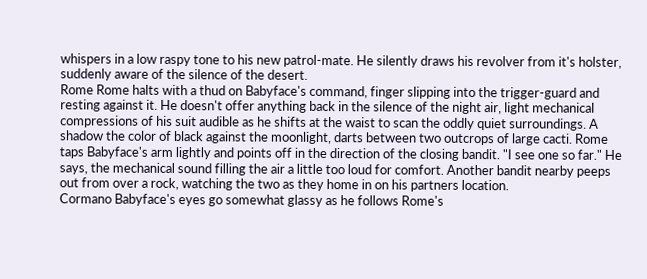whispers in a low raspy tone to his new patrol-mate. He silently draws his revolver from it's holster, suddenly aware of the silence of the desert.
Rome Rome halts with a thud on Babyface's command, finger slipping into the trigger-guard and resting against it. He doesn't offer anything back in the silence of the night air, light mechanical compressions of his suit audible as he shifts at the waist to scan the oddly quiet surroundings. A shadow the color of black against the moonlight, darts between two outcrops of large cacti. Rome taps Babyface's arm lightly and points off in the direction of the closing bandit. "I see one so far." He says, the mechanical sound filling the air a little too loud for comfort. Another bandit nearby peeps out from over a rock, watching the two as they home in on his partners location.
Cormano Babyface's eyes go somewhat glassy as he follows Rome's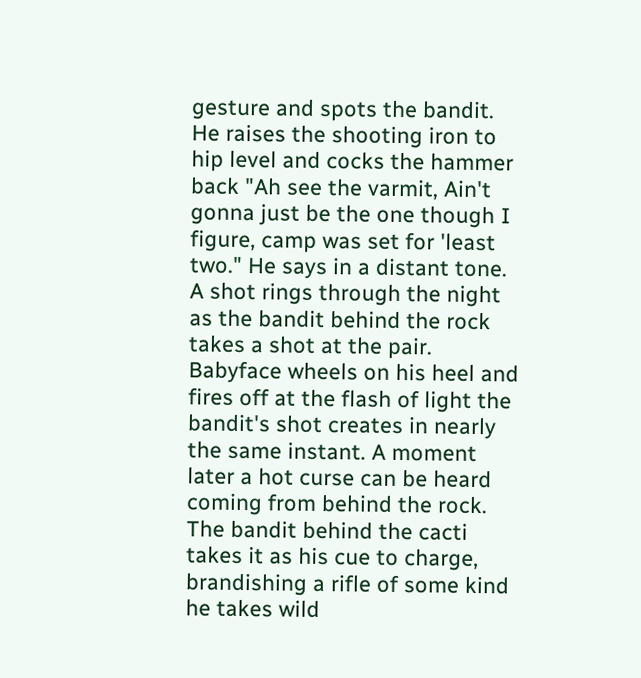gesture and spots the bandit. He raises the shooting iron to hip level and cocks the hammer back "Ah see the varmit, Ain't gonna just be the one though I figure, camp was set for 'least two." He says in a distant tone. A shot rings through the night as the bandit behind the rock takes a shot at the pair. Babyface wheels on his heel and fires off at the flash of light the bandit's shot creates in nearly the same instant. A moment later a hot curse can be heard coming from behind the rock. The bandit behind the cacti takes it as his cue to charge, brandishing a rifle of some kind he takes wild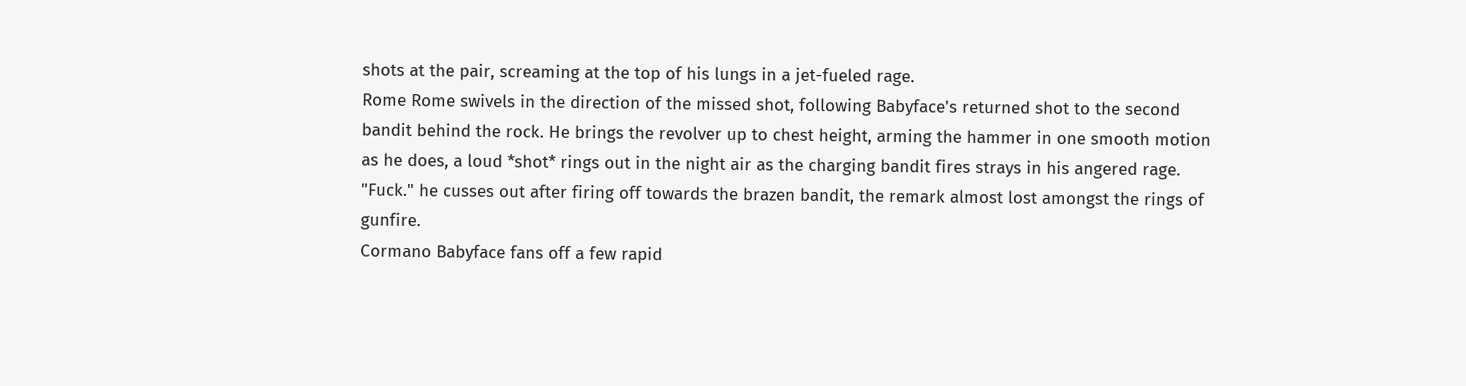shots at the pair, screaming at the top of his lungs in a jet-fueled rage.
Rome Rome swivels in the direction of the missed shot, following Babyface's returned shot to the second bandit behind the rock. He brings the revolver up to chest height, arming the hammer in one smooth motion as he does, a loud *shot* rings out in the night air as the charging bandit fires strays in his angered rage. "Fuck." he cusses out after firing off towards the brazen bandit, the remark almost lost amongst the rings of gunfire.
Cormano Babyface fans off a few rapid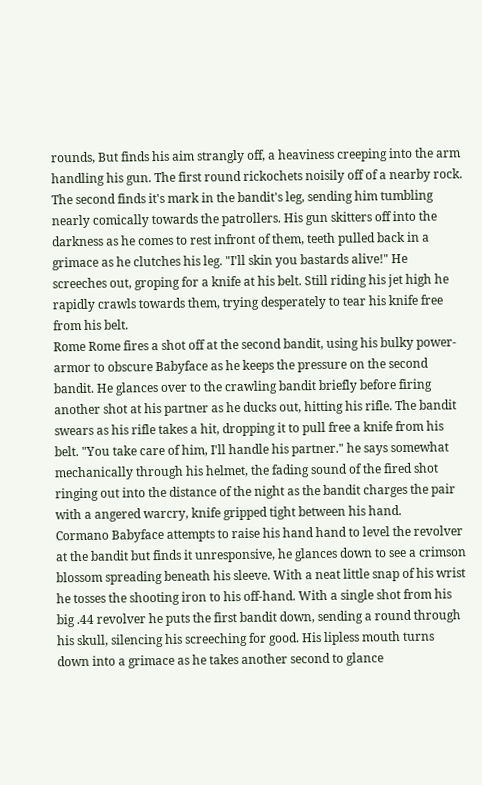rounds, But finds his aim strangly off, a heaviness creeping into the arm handling his gun. The first round rickochets noisily off of a nearby rock. The second finds it's mark in the bandit's leg, sending him tumbling nearly comically towards the patrollers. His gun skitters off into the darkness as he comes to rest infront of them, teeth pulled back in a grimace as he clutches his leg. "I'll skin you bastards alive!" He screeches out, groping for a knife at his belt. Still riding his jet high he rapidly crawls towards them, trying desperately to tear his knife free from his belt.
Rome Rome fires a shot off at the second bandit, using his bulky power-armor to obscure Babyface as he keeps the pressure on the second bandit. He glances over to the crawling bandit briefly before firing another shot at his partner as he ducks out, hitting his rifle. The bandit swears as his rifle takes a hit, dropping it to pull free a knife from his belt. "You take care of him, I'll handle his partner." he says somewhat mechanically through his helmet, the fading sound of the fired shot ringing out into the distance of the night as the bandit charges the pair with a angered warcry, knife gripped tight between his hand.
Cormano Babyface attempts to raise his hand hand to level the revolver at the bandit but finds it unresponsive, he glances down to see a crimson blossom spreading beneath his sleeve. With a neat little snap of his wrist he tosses the shooting iron to his off-hand. With a single shot from his big .44 revolver he puts the first bandit down, sending a round through his skull, silencing his screeching for good. His lipless mouth turns down into a grimace as he takes another second to glance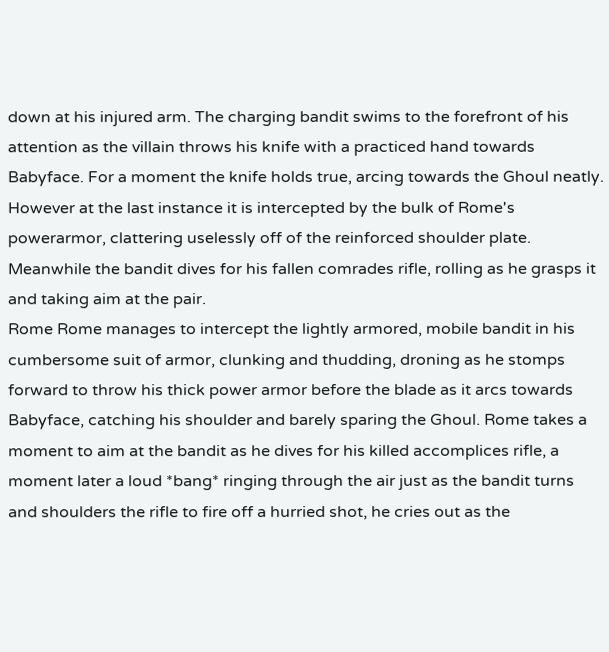down at his injured arm. The charging bandit swims to the forefront of his attention as the villain throws his knife with a practiced hand towards Babyface. For a moment the knife holds true, arcing towards the Ghoul neatly. However at the last instance it is intercepted by the bulk of Rome's powerarmor, clattering uselessly off of the reinforced shoulder plate. Meanwhile the bandit dives for his fallen comrades rifle, rolling as he grasps it and taking aim at the pair.
Rome Rome manages to intercept the lightly armored, mobile bandit in his cumbersome suit of armor, clunking and thudding, droning as he stomps forward to throw his thick power armor before the blade as it arcs towards Babyface, catching his shoulder and barely sparing the Ghoul. Rome takes a moment to aim at the bandit as he dives for his killed accomplices rifle, a moment later a loud *bang* ringing through the air just as the bandit turns and shoulders the rifle to fire off a hurried shot, he cries out as the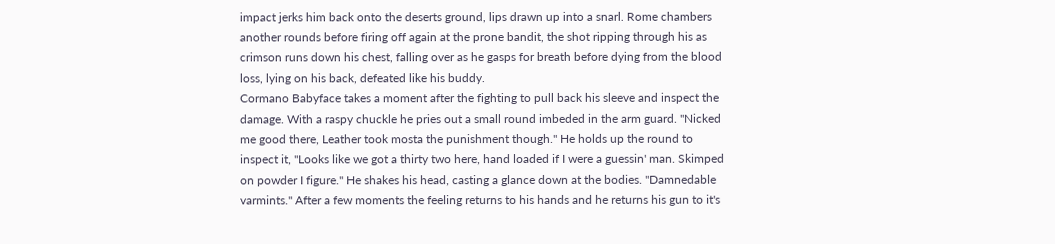impact jerks him back onto the deserts ground, lips drawn up into a snarl. Rome chambers another rounds before firing off again at the prone bandit, the shot ripping through his as crimson runs down his chest, falling over as he gasps for breath before dying from the blood loss, lying on his back, defeated like his buddy.
Cormano Babyface takes a moment after the fighting to pull back his sleeve and inspect the damage. With a raspy chuckle he pries out a small round imbeded in the arm guard. "Nicked me good there, Leather took mosta the punishment though." He holds up the round to inspect it, "Looks like we got a thirty two here, hand loaded if I were a guessin' man. Skimped on powder I figure." He shakes his head, casting a glance down at the bodies. "Damnedable varmints." After a few moments the feeling returns to his hands and he returns his gun to it's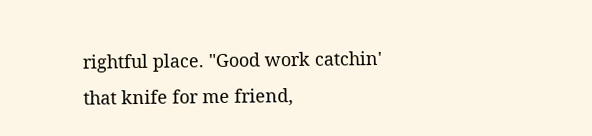rightful place. "Good work catchin' that knife for me friend,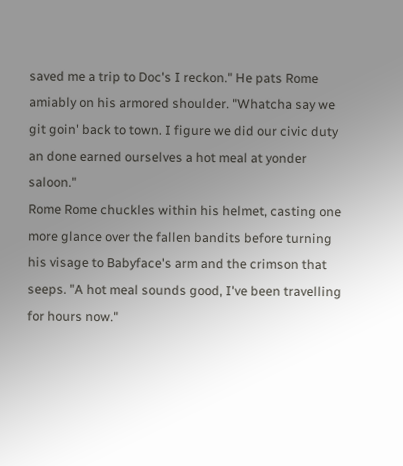saved me a trip to Doc's I reckon." He pats Rome amiably on his armored shoulder. "Whatcha say we git goin' back to town. I figure we did our civic duty an done earned ourselves a hot meal at yonder saloon."
Rome Rome chuckles within his helmet, casting one more glance over the fallen bandits before turning his visage to Babyface's arm and the crimson that seeps. "A hot meal sounds good, I've been travelling for hours now."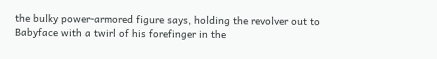the bulky power-armored figure says, holding the revolver out to Babyface with a twirl of his forefinger in the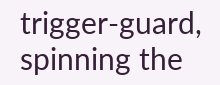trigger-guard, spinning the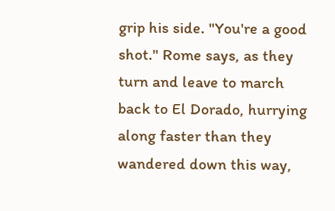grip his side. "You're a good shot." Rome says, as they turn and leave to march back to El Dorado, hurrying along faster than they wandered down this way,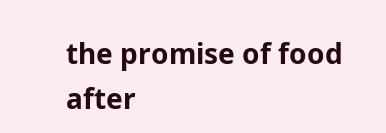the promise of food after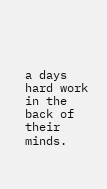a days hard work in the back of their minds.